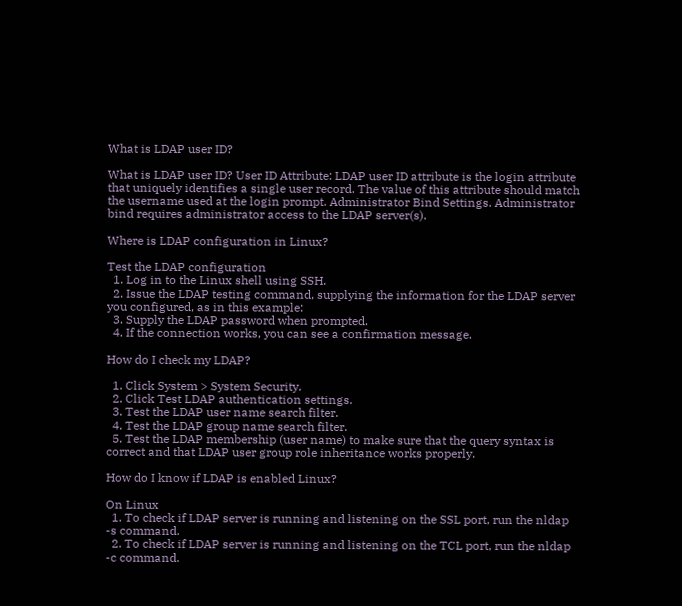What is LDAP user ID?

What is LDAP user ID? User ID Attribute: LDAP user ID attribute is the login attribute that uniquely identifies a single user record. The value of this attribute should match the username used at the login prompt. Administrator Bind Settings. Administrator bind requires administrator access to the LDAP server(s).

Where is LDAP configuration in Linux?

Test the LDAP configuration
  1. Log in to the Linux shell using SSH.
  2. Issue the LDAP testing command, supplying the information for the LDAP server you configured, as in this example:
  3. Supply the LDAP password when prompted.
  4. If the connection works, you can see a confirmation message.

How do I check my LDAP?

  1. Click System > System Security.
  2. Click Test LDAP authentication settings.
  3. Test the LDAP user name search filter.
  4. Test the LDAP group name search filter.
  5. Test the LDAP membership (user name) to make sure that the query syntax is correct and that LDAP user group role inheritance works properly.

How do I know if LDAP is enabled Linux?

On Linux
  1. To check if LDAP server is running and listening on the SSL port, run the nldap -s command.
  2. To check if LDAP server is running and listening on the TCL port, run the nldap -c command.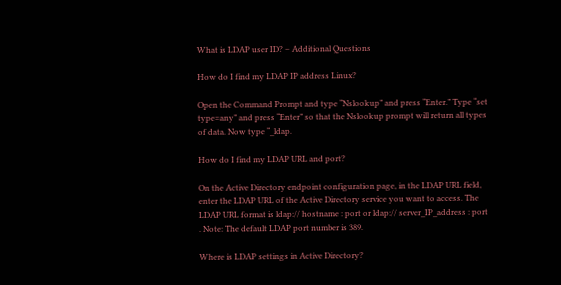What is LDAP user ID? – Additional Questions

How do I find my LDAP IP address Linux?

Open the Command Prompt and type “Nslookup” and press “Enter.” Type “set type=any” and press “Enter” so that the Nslookup prompt will return all types of data. Now type “_ldap.

How do I find my LDAP URL and port?

On the Active Directory endpoint configuration page, in the LDAP URL field, enter the LDAP URL of the Active Directory service you want to access. The LDAP URL format is ldap:// hostname : port or ldap:// server_IP_address : port . Note: The default LDAP port number is 389.

Where is LDAP settings in Active Directory?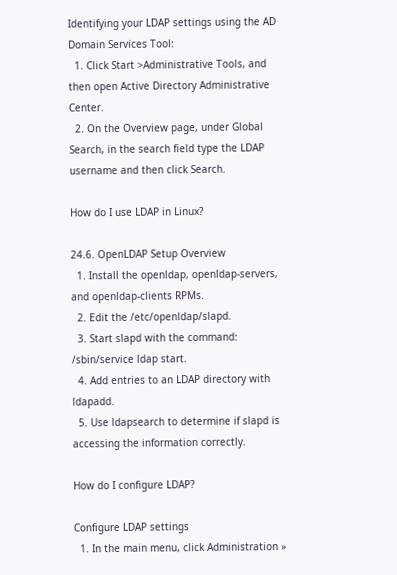Identifying your LDAP settings using the AD Domain Services Tool:
  1. Click Start >Administrative Tools, and then open Active Directory Administrative Center.
  2. On the Overview page, under Global Search, in the search field type the LDAP username and then click Search.

How do I use LDAP in Linux?

24.6. OpenLDAP Setup Overview
  1. Install the openldap, openldap-servers, and openldap-clients RPMs.
  2. Edit the /etc/openldap/slapd.
  3. Start slapd with the command: /sbin/service ldap start.
  4. Add entries to an LDAP directory with ldapadd.
  5. Use ldapsearch to determine if slapd is accessing the information correctly.

How do I configure LDAP?

Configure LDAP settings
  1. In the main menu, click Administration »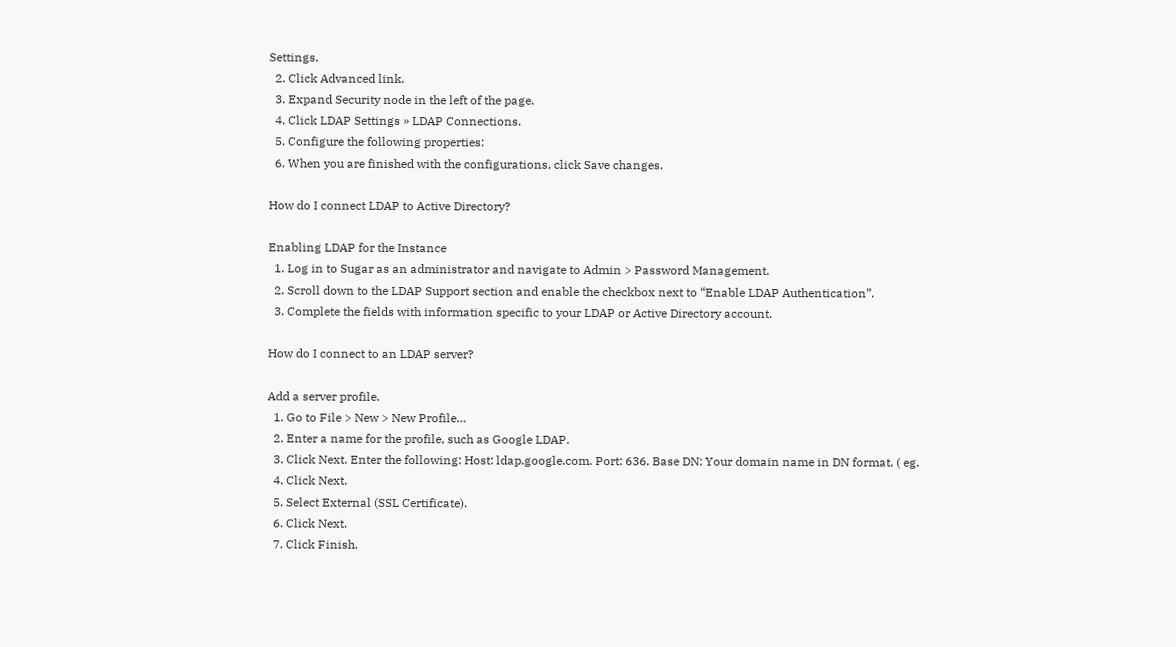Settings.
  2. Click Advanced link.
  3. Expand Security node in the left of the page.
  4. Click LDAP Settings » LDAP Connections.
  5. Configure the following properties:
  6. When you are finished with the configurations, click Save changes.

How do I connect LDAP to Active Directory?

Enabling LDAP for the Instance
  1. Log in to Sugar as an administrator and navigate to Admin > Password Management.
  2. Scroll down to the LDAP Support section and enable the checkbox next to “Enable LDAP Authentication”.
  3. Complete the fields with information specific to your LDAP or Active Directory account.

How do I connect to an LDAP server?

Add a server profile.
  1. Go to File > New > New Profile…
  2. Enter a name for the profile, such as Google LDAP.
  3. Click Next. Enter the following: Host: ldap.google.com. Port: 636. Base DN: Your domain name in DN format. ( eg.
  4. Click Next.
  5. Select External (SSL Certificate).
  6. Click Next.
  7. Click Finish.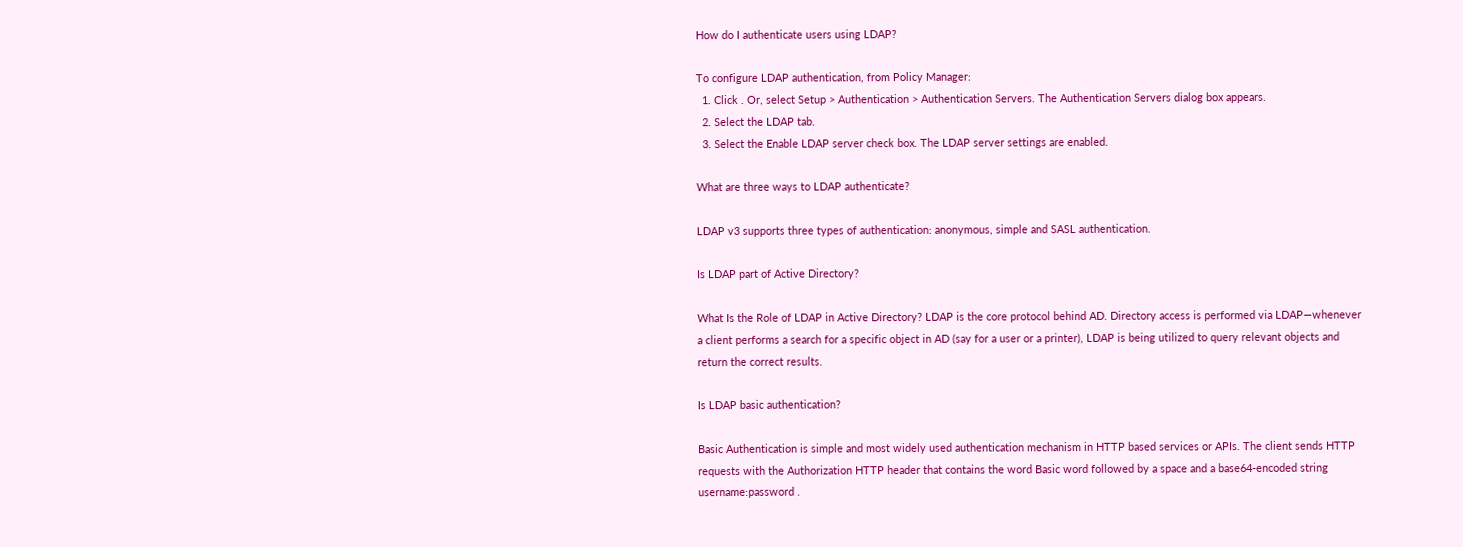How do I authenticate users using LDAP?

To configure LDAP authentication, from Policy Manager:
  1. Click . Or, select Setup > Authentication > Authentication Servers. The Authentication Servers dialog box appears.
  2. Select the LDAP tab.
  3. Select the Enable LDAP server check box. The LDAP server settings are enabled.

What are three ways to LDAP authenticate?

LDAP v3 supports three types of authentication: anonymous, simple and SASL authentication.

Is LDAP part of Active Directory?

What Is the Role of LDAP in Active Directory? LDAP is the core protocol behind AD. Directory access is performed via LDAP—whenever a client performs a search for a specific object in AD (say for a user or a printer), LDAP is being utilized to query relevant objects and return the correct results.

Is LDAP basic authentication?

Basic Authentication is simple and most widely used authentication mechanism in HTTP based services or APIs. The client sends HTTP requests with the Authorization HTTP header that contains the word Basic word followed by a space and a base64-encoded string username:password .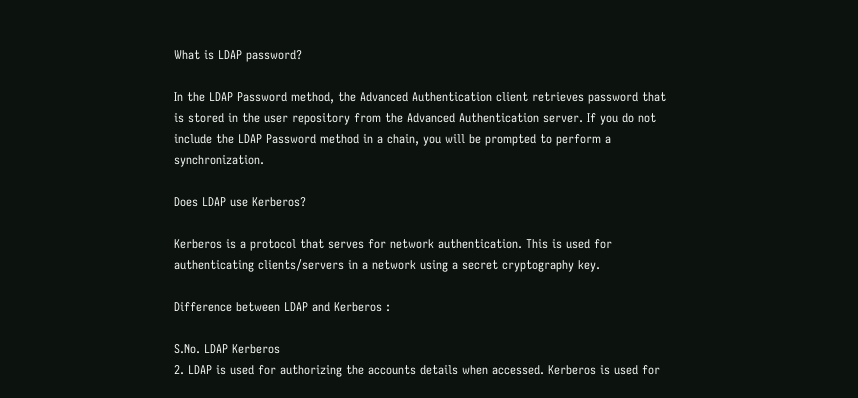What is LDAP password?

In the LDAP Password method, the Advanced Authentication client retrieves password that is stored in the user repository from the Advanced Authentication server. If you do not include the LDAP Password method in a chain, you will be prompted to perform a synchronization.

Does LDAP use Kerberos?

Kerberos is a protocol that serves for network authentication. This is used for authenticating clients/servers in a network using a secret cryptography key.

Difference between LDAP and Kerberos :

S.No. LDAP Kerberos
2. LDAP is used for authorizing the accounts details when accessed. Kerberos is used for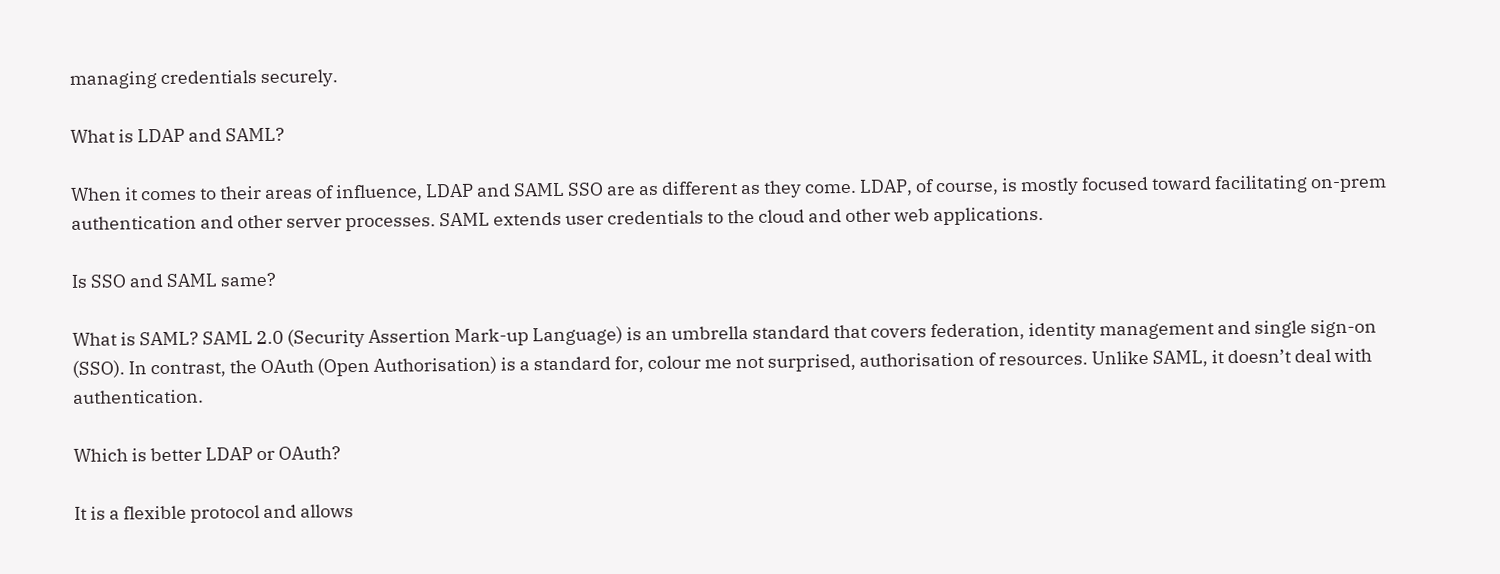managing credentials securely.

What is LDAP and SAML?

When it comes to their areas of influence, LDAP and SAML SSO are as different as they come. LDAP, of course, is mostly focused toward facilitating on-prem authentication and other server processes. SAML extends user credentials to the cloud and other web applications.

Is SSO and SAML same?

What is SAML? SAML 2.0 (Security Assertion Mark-up Language) is an umbrella standard that covers federation, identity management and single sign-on (SSO). In contrast, the OAuth (Open Authorisation) is a standard for, colour me not surprised, authorisation of resources. Unlike SAML, it doesn’t deal with authentication.

Which is better LDAP or OAuth?

It is a flexible protocol and allows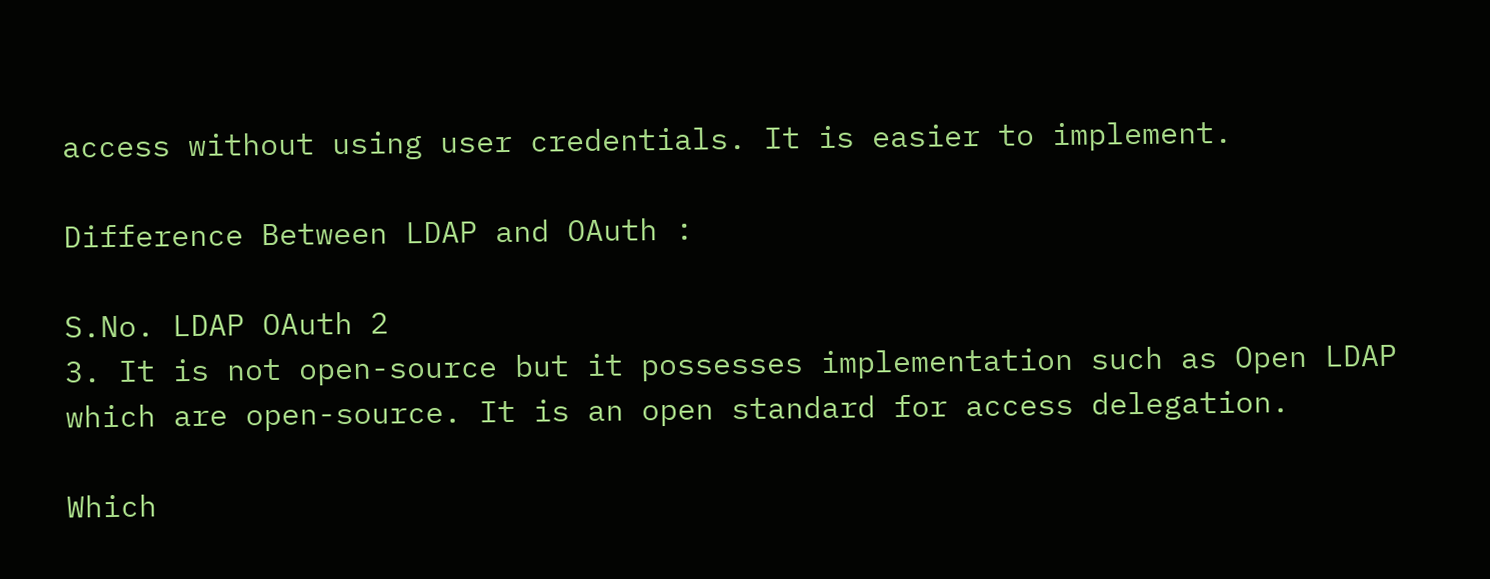access without using user credentials. It is easier to implement.

Difference Between LDAP and OAuth :

S.No. LDAP OAuth 2
3. It is not open-source but it possesses implementation such as Open LDAP which are open-source. It is an open standard for access delegation.

Which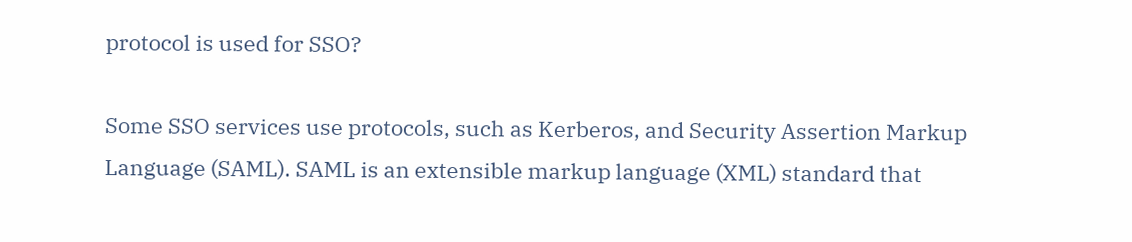protocol is used for SSO?

Some SSO services use protocols, such as Kerberos, and Security Assertion Markup Language (SAML). SAML is an extensible markup language (XML) standard that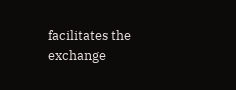facilitates the exchange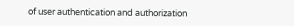of user authentication and authorization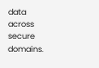data across secure domains.